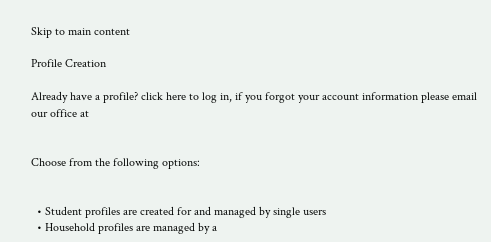Skip to main content

Profile Creation

Already have a profile? click here to log in, if you forgot your account information please email our office at


Choose from the following options:


  • Student profiles are created for and managed by single users
  • Household profiles are managed by a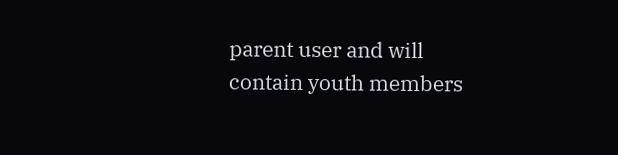parent user and will contain youth members